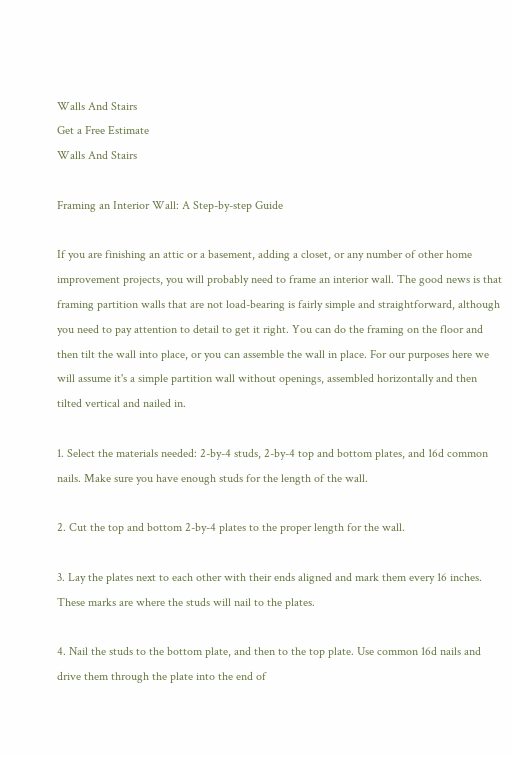Walls And Stairs
Get a Free Estimate
Walls And Stairs

Framing an Interior Wall: A Step-by-step Guide

If you are finishing an attic or a basement, adding a closet, or any number of other home improvement projects, you will probably need to frame an interior wall. The good news is that framing partition walls that are not load-bearing is fairly simple and straightforward, although you need to pay attention to detail to get it right. You can do the framing on the floor and then tilt the wall into place, or you can assemble the wall in place. For our purposes here we will assume it's a simple partition wall without openings, assembled horizontally and then tilted vertical and nailed in.

1. Select the materials needed: 2-by-4 studs, 2-by-4 top and bottom plates, and 16d common nails. Make sure you have enough studs for the length of the wall.

2. Cut the top and bottom 2-by-4 plates to the proper length for the wall.

3. Lay the plates next to each other with their ends aligned and mark them every 16 inches. These marks are where the studs will nail to the plates.

4. Nail the studs to the bottom plate, and then to the top plate. Use common 16d nails and drive them through the plate into the end of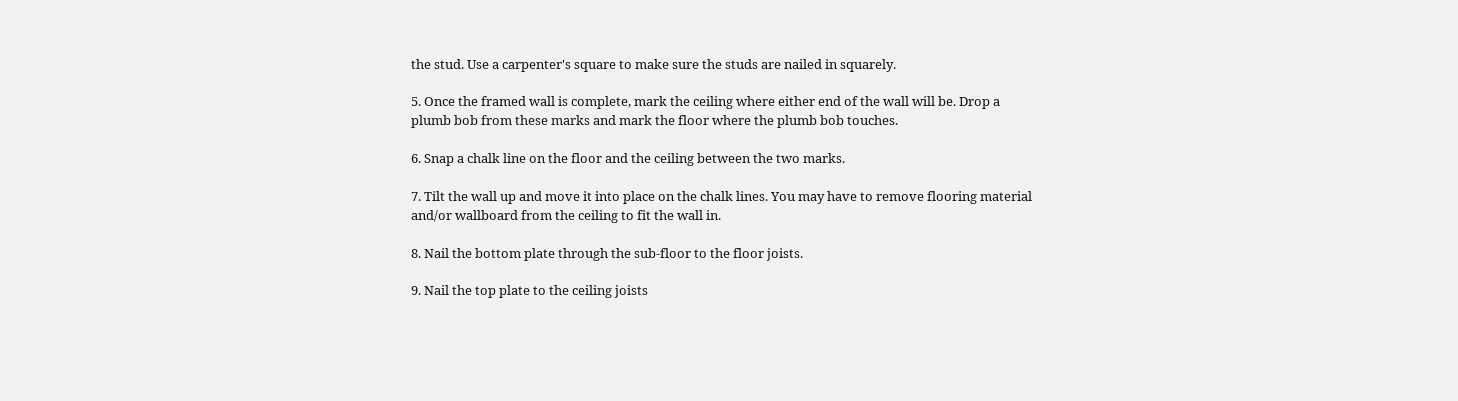the stud. Use a carpenter's square to make sure the studs are nailed in squarely.

5. Once the framed wall is complete, mark the ceiling where either end of the wall will be. Drop a plumb bob from these marks and mark the floor where the plumb bob touches.

6. Snap a chalk line on the floor and the ceiling between the two marks.

7. Tilt the wall up and move it into place on the chalk lines. You may have to remove flooring material and/or wallboard from the ceiling to fit the wall in.

8. Nail the bottom plate through the sub-floor to the floor joists.

9. Nail the top plate to the ceiling joists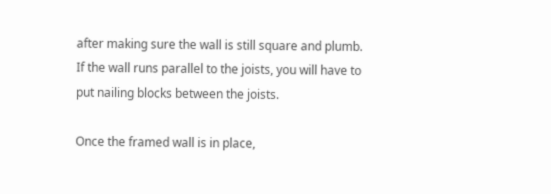after making sure the wall is still square and plumb. If the wall runs parallel to the joists, you will have to put nailing blocks between the joists.

Once the framed wall is in place,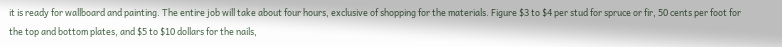it is ready for wallboard and painting. The entire job will take about four hours, exclusive of shopping for the materials. Figure $3 to $4 per stud for spruce or fir, 50 cents per foot for the top and bottom plates, and $5 to $10 dollars for the nails,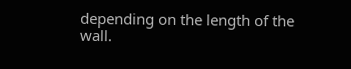depending on the length of the wall.